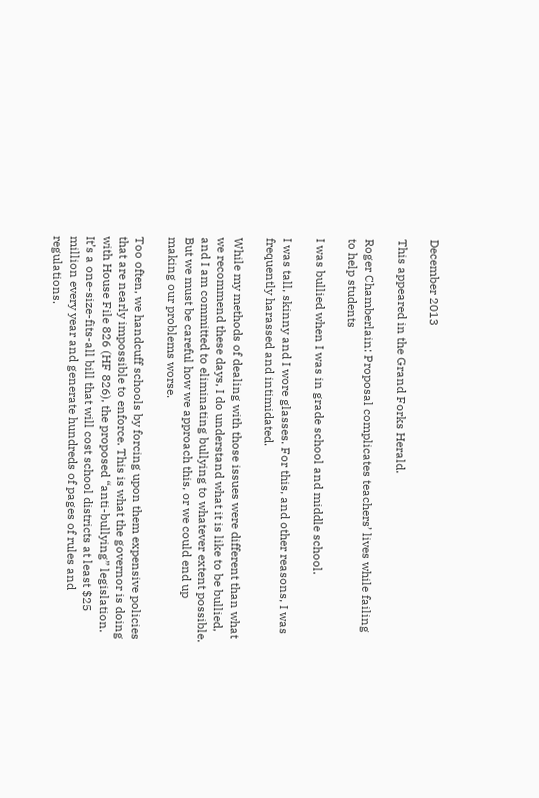December 2013

This appeared in the Grand Forks Herald.

Roger Chamberlain: Proposal complicates teachers’ lives while failing to help students

I was bullied when I was in grade school and middle school.

I was tall, skinny and I wore glasses. For this, and other reasons, I was frequently harassed and intimidated.

While my methods of dealing with those issues were different than what we recommend these days, I do understand what it is like to be bullied, and I am committed to eliminating bullying to whatever extent possible. But we must be careful how we approach this, or we could end up making our problems worse.

Too often, we handcuff schools by forcing upon them expensive policies that are nearly impossible to enforce. This is what the governor is doing with House File 826 (HF 826), the proposed “anti-bullying” legislation. It’s a one-size-fits-all bill that will cost school districts at least $25 million every year and generate hundreds of pages of rules and regulations.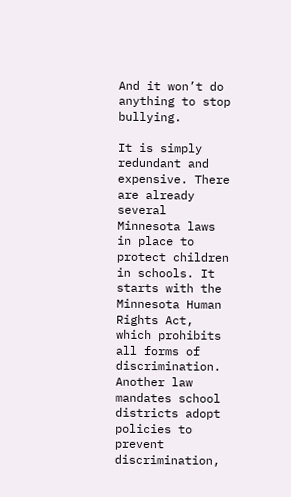And it won’t do anything to stop bullying.

It is simply redundant and expensive. There are already several Minnesota laws in place to protect children in schools. It starts with the Minnesota Human Rights Act, which prohibits all forms of discrimination. Another law mandates school districts adopt policies to prevent discrimination,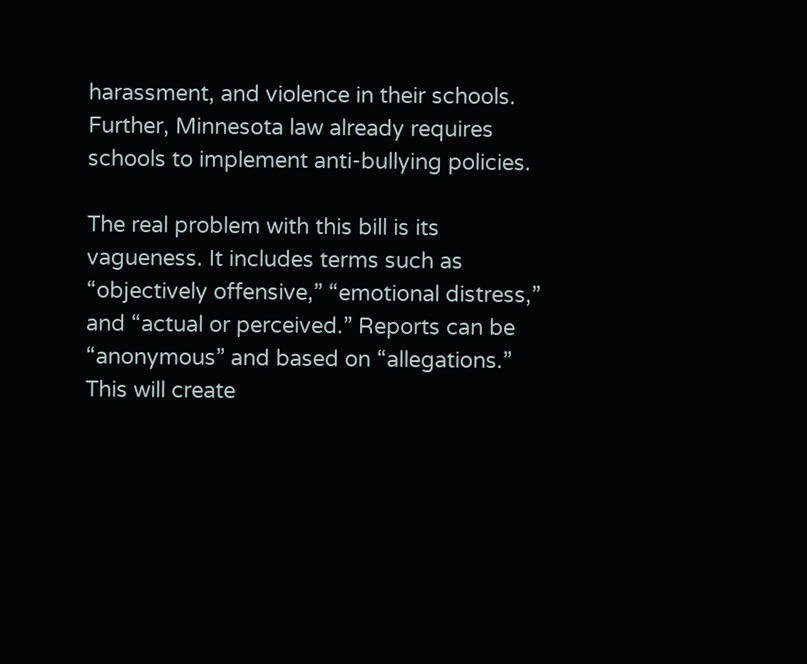harassment, and violence in their schools. Further, Minnesota law already requires schools to implement anti-bullying policies.

The real problem with this bill is its vagueness. It includes terms such as “objectively offensive,” “emotional distress,” and “actual or perceived.” Reports can be “anonymous” and based on “allegations.” This will create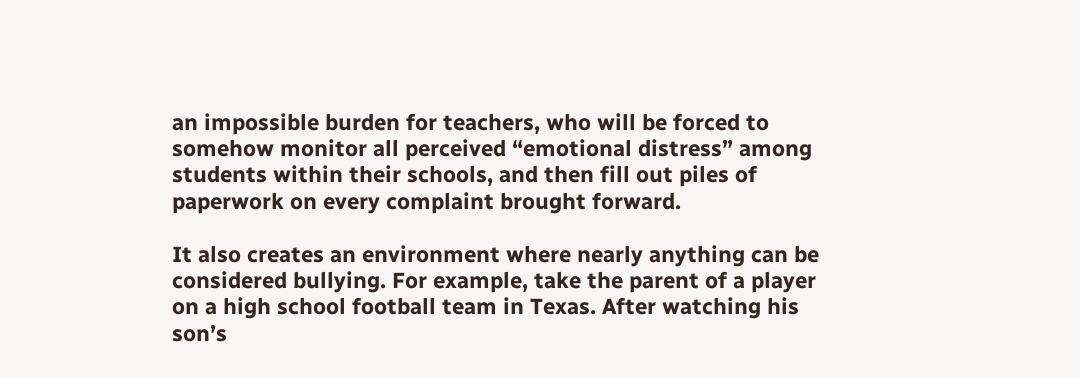an impossible burden for teachers, who will be forced to somehow monitor all perceived “emotional distress” among students within their schools, and then fill out piles of paperwork on every complaint brought forward.

It also creates an environment where nearly anything can be considered bullying. For example, take the parent of a player on a high school football team in Texas. After watching his son’s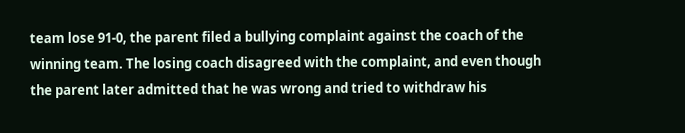team lose 91-0, the parent filed a bullying complaint against the coach of the winning team. The losing coach disagreed with the complaint, and even though the parent later admitted that he was wrong and tried to withdraw his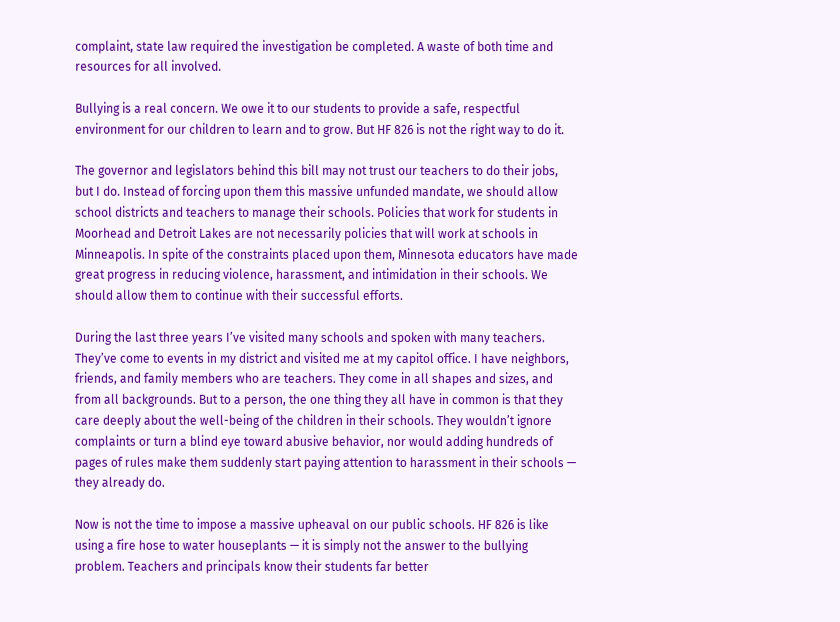complaint, state law required the investigation be completed. A waste of both time and resources for all involved.

Bullying is a real concern. We owe it to our students to provide a safe, respectful environment for our children to learn and to grow. But HF 826 is not the right way to do it.

The governor and legislators behind this bill may not trust our teachers to do their jobs, but I do. Instead of forcing upon them this massive unfunded mandate, we should allow school districts and teachers to manage their schools. Policies that work for students in Moorhead and Detroit Lakes are not necessarily policies that will work at schools in Minneapolis. In spite of the constraints placed upon them, Minnesota educators have made great progress in reducing violence, harassment, and intimidation in their schools. We should allow them to continue with their successful efforts.

During the last three years I’ve visited many schools and spoken with many teachers. They’ve come to events in my district and visited me at my capitol office. I have neighbors, friends, and family members who are teachers. They come in all shapes and sizes, and from all backgrounds. But to a person, the one thing they all have in common is that they care deeply about the well-being of the children in their schools. They wouldn’t ignore complaints or turn a blind eye toward abusive behavior, nor would adding hundreds of pages of rules make them suddenly start paying attention to harassment in their schools — they already do.

Now is not the time to impose a massive upheaval on our public schools. HF 826 is like using a fire hose to water houseplants — it is simply not the answer to the bullying problem. Teachers and principals know their students far better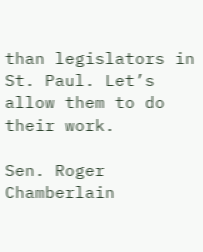than legislators in St. Paul. Let’s allow them to do their work.

Sen. Roger Chamberlain